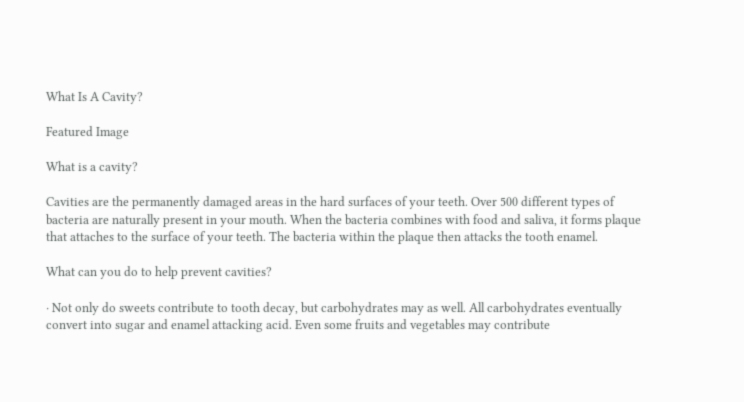What Is A Cavity?

Featured Image

What is a cavity?

Cavities are the permanently damaged areas in the hard surfaces of your teeth. Over 500 different types of bacteria are naturally present in your mouth. When the bacteria combines with food and saliva, it forms plaque that attaches to the surface of your teeth. The bacteria within the plaque then attacks the tooth enamel.

What can you do to help prevent cavities?

· Not only do sweets contribute to tooth decay, but carbohydrates may as well. All carbohydrates eventually convert into sugar and enamel attacking acid. Even some fruits and vegetables may contribute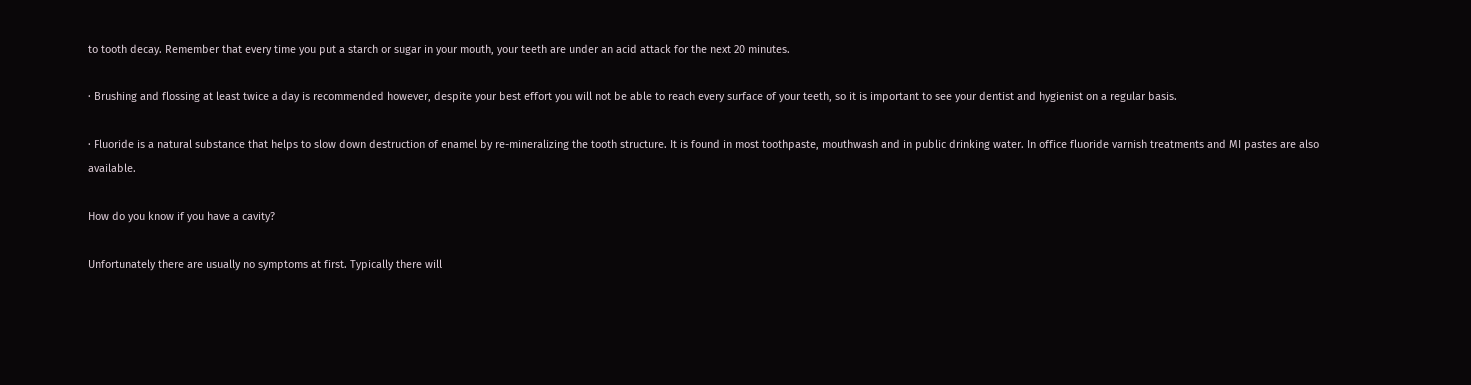to tooth decay. Remember that every time you put a starch or sugar in your mouth, your teeth are under an acid attack for the next 20 minutes.

· Brushing and flossing at least twice a day is recommended however, despite your best effort you will not be able to reach every surface of your teeth, so it is important to see your dentist and hygienist on a regular basis.

· Fluoride is a natural substance that helps to slow down destruction of enamel by re-mineralizing the tooth structure. It is found in most toothpaste, mouthwash and in public drinking water. In office fluoride varnish treatments and MI pastes are also available.

How do you know if you have a cavity?

Unfortunately there are usually no symptoms at first. Typically there will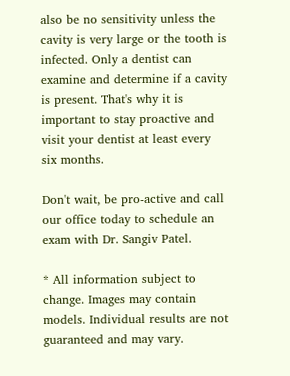also be no sensitivity unless the cavity is very large or the tooth is infected. Only a dentist can examine and determine if a cavity is present. That's why it is important to stay proactive and visit your dentist at least every six months.

Don't wait, be pro-active and call our office today to schedule an exam with Dr. Sangiv Patel.

* All information subject to change. Images may contain models. Individual results are not guaranteed and may vary.